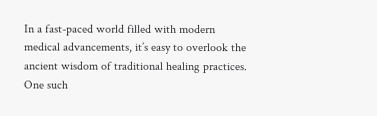In a fast-paced world filled with modern medical advancements, it’s easy to overlook the ancient wisdom of traditional healing practices. One such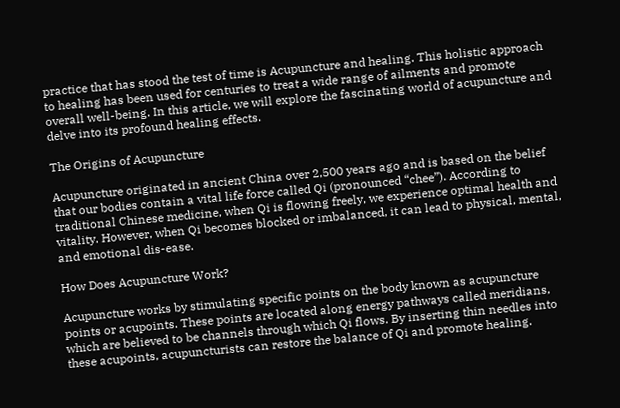practice that has stood the test of time is Acupuncture and healing. This holistic approach to healing has been used for centuries to treat a wide range of ailments and promote overall well-being. In this article, we will explore the fascinating world of acupuncture and delve into its profound healing effects.

The Origins of Acupuncture

Acupuncture originated in ancient China over 2,500 years ago and is based on the belief that our bodies contain a vital life force called Qi (pronounced “chee”). According to traditional Chinese medicine, when Qi is flowing freely, we experience optimal health and vitality. However, when Qi becomes blocked or imbalanced, it can lead to physical, mental, and emotional dis-ease.

How Does Acupuncture Work?

Acupuncture works by stimulating specific points on the body known as acupuncture points or acupoints. These points are located along energy pathways called meridians, which are believed to be channels through which Qi flows. By inserting thin needles into these acupoints, acupuncturists can restore the balance of Qi and promote healing.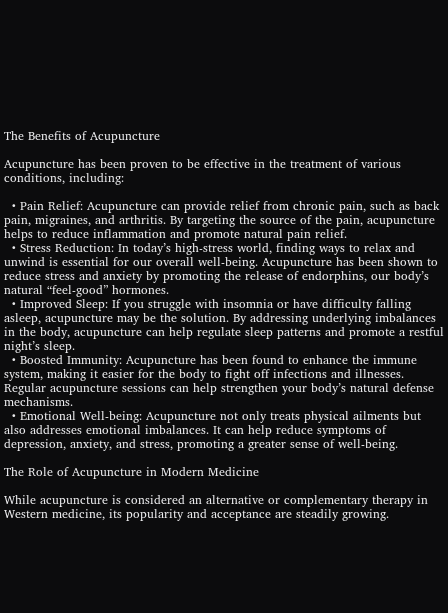The Benefits of Acupuncture

Acupuncture has been proven to be effective in the treatment of various conditions, including:

  • Pain Relief: Acupuncture can provide relief from chronic pain, such as back pain, migraines, and arthritis. By targeting the source of the pain, acupuncture helps to reduce inflammation and promote natural pain relief.
  • Stress Reduction: In today’s high-stress world, finding ways to relax and unwind is essential for our overall well-being. Acupuncture has been shown to reduce stress and anxiety by promoting the release of endorphins, our body’s natural “feel-good” hormones.
  • Improved Sleep: If you struggle with insomnia or have difficulty falling asleep, acupuncture may be the solution. By addressing underlying imbalances in the body, acupuncture can help regulate sleep patterns and promote a restful night’s sleep.
  • Boosted Immunity: Acupuncture has been found to enhance the immune system, making it easier for the body to fight off infections and illnesses. Regular acupuncture sessions can help strengthen your body’s natural defense mechanisms.
  • Emotional Well-being: Acupuncture not only treats physical ailments but also addresses emotional imbalances. It can help reduce symptoms of depression, anxiety, and stress, promoting a greater sense of well-being.

The Role of Acupuncture in Modern Medicine

While acupuncture is considered an alternative or complementary therapy in Western medicine, its popularity and acceptance are steadily growing.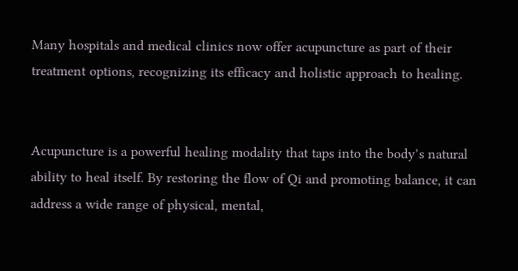Many hospitals and medical clinics now offer acupuncture as part of their treatment options, recognizing its efficacy and holistic approach to healing.


Acupuncture is a powerful healing modality that taps into the body’s natural ability to heal itself. By restoring the flow of Qi and promoting balance, it can address a wide range of physical, mental,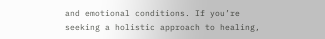and emotional conditions. If you’re seeking a holistic approach to healing,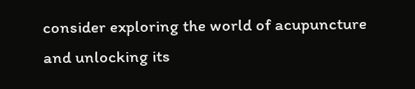consider exploring the world of acupuncture and unlocking its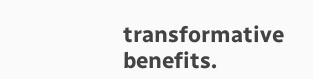transformative benefits.